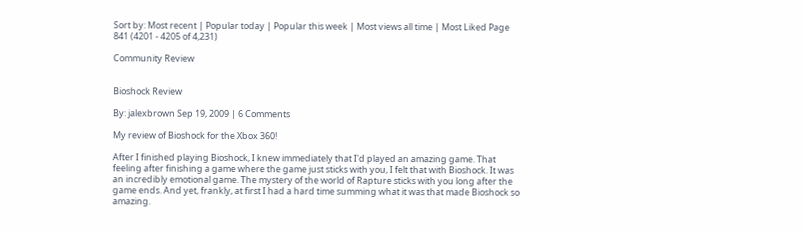Sort by: Most recent | Popular today | Popular this week | Most views all time | Most Liked Page 841 (4201 - 4205 of 4,231)

Community Review


Bioshock Review

By: jalexbrown Sep 19, 2009 | 6 Comments

My review of Bioshock for the Xbox 360!

After I finished playing Bioshock, I knew immediately that I'd played an amazing game. That feeling after finishing a game where the game just sticks with you, I felt that with Bioshock. It was an incredibly emotional game. The mystery of the world of Rapture sticks with you long after the game ends. And yet, frankly, at first I had a hard time summing what it was that made Bioshock so amazing.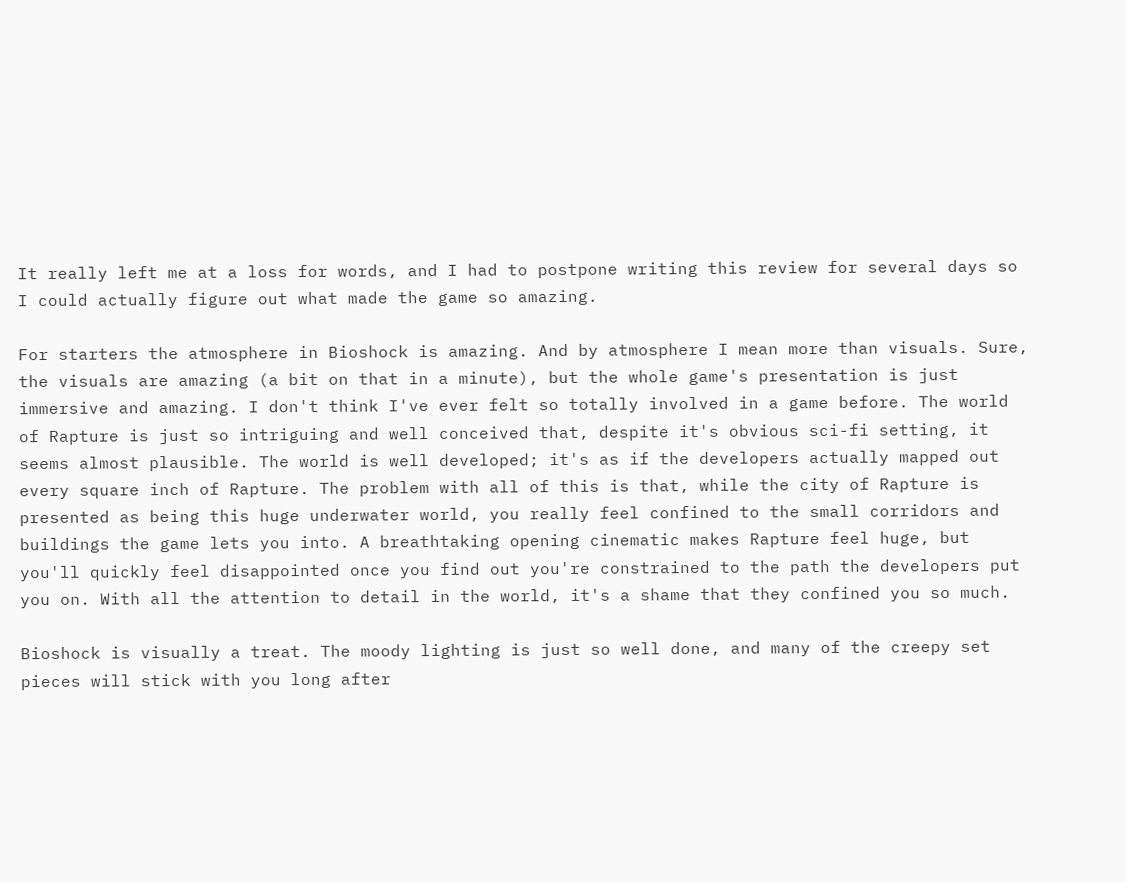It really left me at a loss for words, and I had to postpone writing this review for several days so I could actually figure out what made the game so amazing.

For starters the atmosphere in Bioshock is amazing. And by atmosphere I mean more than visuals. Sure, the visuals are amazing (a bit on that in a minute), but the whole game's presentation is just immersive and amazing. I don't think I've ever felt so totally involved in a game before. The world of Rapture is just so intriguing and well conceived that, despite it's obvious sci-fi setting, it seems almost plausible. The world is well developed; it's as if the developers actually mapped out every square inch of Rapture. The problem with all of this is that, while the city of Rapture is presented as being this huge underwater world, you really feel confined to the small corridors and buildings the game lets you into. A breathtaking opening cinematic makes Rapture feel huge, but you'll quickly feel disappointed once you find out you're constrained to the path the developers put you on. With all the attention to detail in the world, it's a shame that they confined you so much.

Bioshock is visually a treat. The moody lighting is just so well done, and many of the creepy set pieces will stick with you long after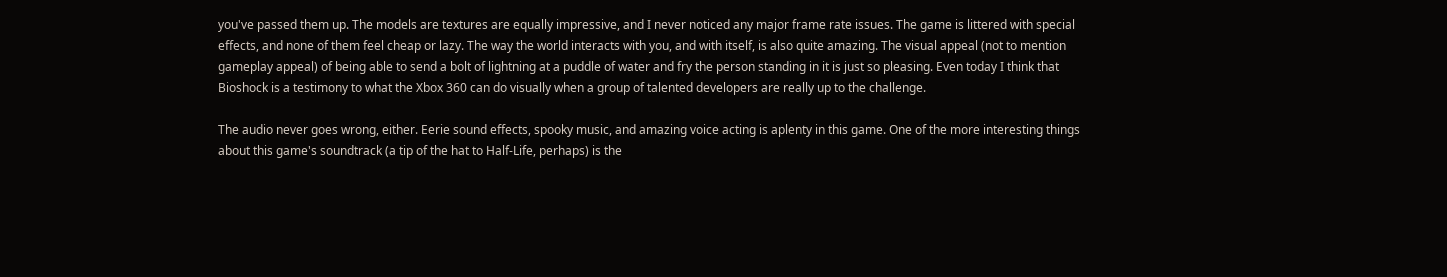you've passed them up. The models are textures are equally impressive, and I never noticed any major frame rate issues. The game is littered with special effects, and none of them feel cheap or lazy. The way the world interacts with you, and with itself, is also quite amazing. The visual appeal (not to mention gameplay appeal) of being able to send a bolt of lightning at a puddle of water and fry the person standing in it is just so pleasing. Even today I think that Bioshock is a testimony to what the Xbox 360 can do visually when a group of talented developers are really up to the challenge.

The audio never goes wrong, either. Eerie sound effects, spooky music, and amazing voice acting is aplenty in this game. One of the more interesting things about this game's soundtrack (a tip of the hat to Half-Life, perhaps) is the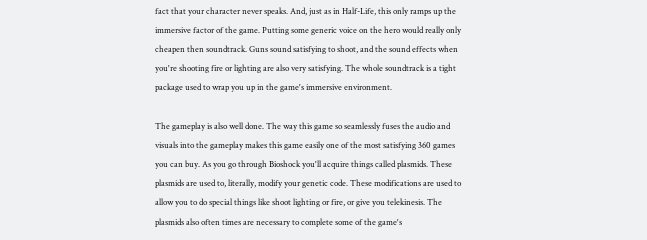fact that your character never speaks. And, just as in Half-Life, this only ramps up the immersive factor of the game. Putting some generic voice on the hero would really only cheapen then soundtrack. Guns sound satisfying to shoot, and the sound effects when you're shooting fire or lighting are also very satisfying. The whole soundtrack is a tight package used to wrap you up in the game's immersive environment.

The gameplay is also well done. The way this game so seamlessly fuses the audio and visuals into the gameplay makes this game easily one of the most satisfying 360 games you can buy. As you go through Bioshock you'll acquire things called plasmids. These plasmids are used to, literally, modify your genetic code. These modifications are used to allow you to do special things like shoot lighting or fire, or give you telekinesis. The plasmids also often times are necessary to complete some of the game's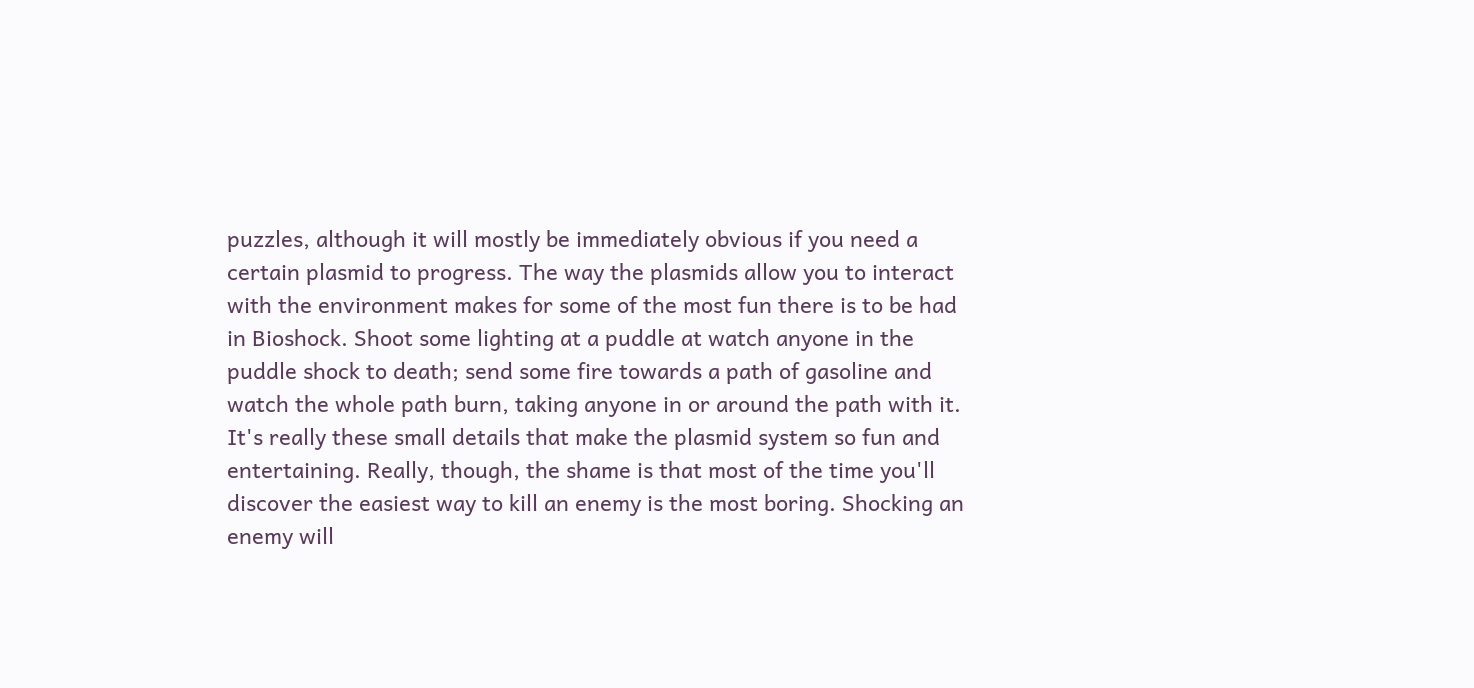puzzles, although it will mostly be immediately obvious if you need a certain plasmid to progress. The way the plasmids allow you to interact with the environment makes for some of the most fun there is to be had in Bioshock. Shoot some lighting at a puddle at watch anyone in the puddle shock to death; send some fire towards a path of gasoline and watch the whole path burn, taking anyone in or around the path with it. It's really these small details that make the plasmid system so fun and entertaining. Really, though, the shame is that most of the time you'll discover the easiest way to kill an enemy is the most boring. Shocking an enemy will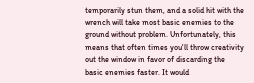temporarily stun them, and a solid hit with the wrench will take most basic enemies to the ground without problem. Unfortunately, this means that often times you'll throw creativity out the window in favor of discarding the basic enemies faster. It would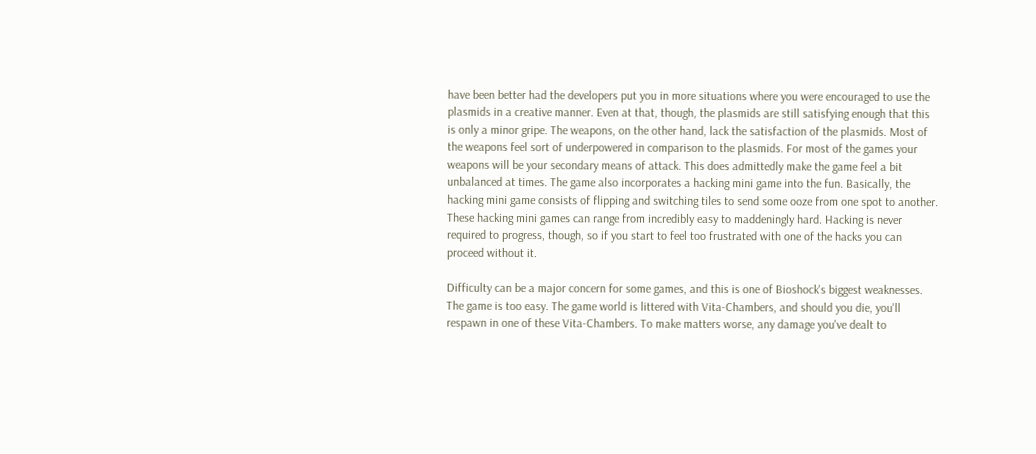have been better had the developers put you in more situations where you were encouraged to use the plasmids in a creative manner. Even at that, though, the plasmids are still satisfying enough that this is only a minor gripe. The weapons, on the other hand, lack the satisfaction of the plasmids. Most of the weapons feel sort of underpowered in comparison to the plasmids. For most of the games your weapons will be your secondary means of attack. This does admittedly make the game feel a bit unbalanced at times. The game also incorporates a hacking mini game into the fun. Basically, the hacking mini game consists of flipping and switching tiles to send some ooze from one spot to another. These hacking mini games can range from incredibly easy to maddeningly hard. Hacking is never required to progress, though, so if you start to feel too frustrated with one of the hacks you can proceed without it.

Difficulty can be a major concern for some games, and this is one of Bioshock's biggest weaknesses. The game is too easy. The game world is littered with Vita-Chambers, and should you die, you'll respawn in one of these Vita-Chambers. To make matters worse, any damage you've dealt to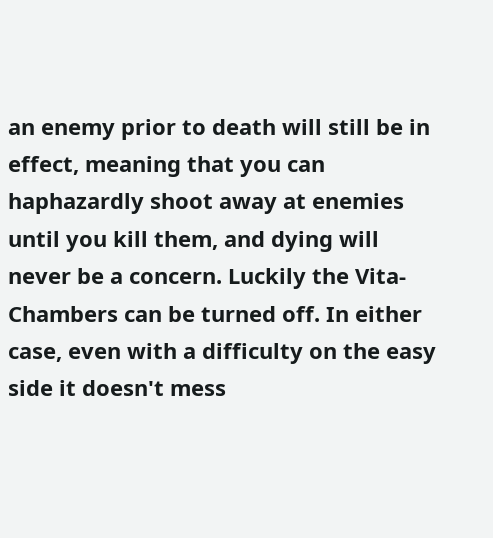an enemy prior to death will still be in effect, meaning that you can haphazardly shoot away at enemies until you kill them, and dying will never be a concern. Luckily the Vita-Chambers can be turned off. In either case, even with a difficulty on the easy side it doesn't mess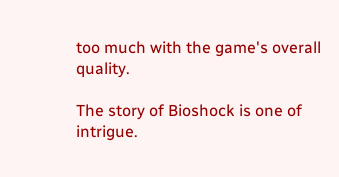too much with the game's overall quality.

The story of Bioshock is one of intrigue.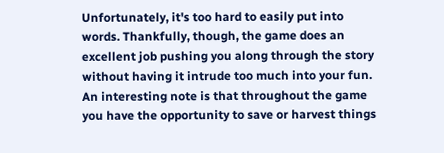Unfortunately, it's too hard to easily put into words. Thankfully, though, the game does an excellent job pushing you along through the story without having it intrude too much into your fun. An interesting note is that throughout the game you have the opportunity to save or harvest things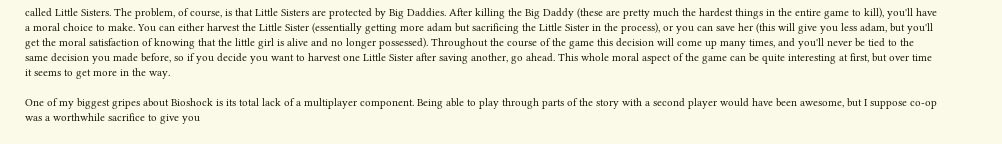called Little Sisters. The problem, of course, is that Little Sisters are protected by Big Daddies. After killing the Big Daddy (these are pretty much the hardest things in the entire game to kill), you'll have a moral choice to make. You can either harvest the Little Sister (essentially getting more adam but sacrificing the Little Sister in the process), or you can save her (this will give you less adam, but you'll get the moral satisfaction of knowing that the little girl is alive and no longer possessed). Throughout the course of the game this decision will come up many times, and you'll never be tied to the same decision you made before, so if you decide you want to harvest one Little Sister after saving another, go ahead. This whole moral aspect of the game can be quite interesting at first, but over time it seems to get more in the way.

One of my biggest gripes about Bioshock is its total lack of a multiplayer component. Being able to play through parts of the story with a second player would have been awesome, but I suppose co-op was a worthwhile sacrifice to give you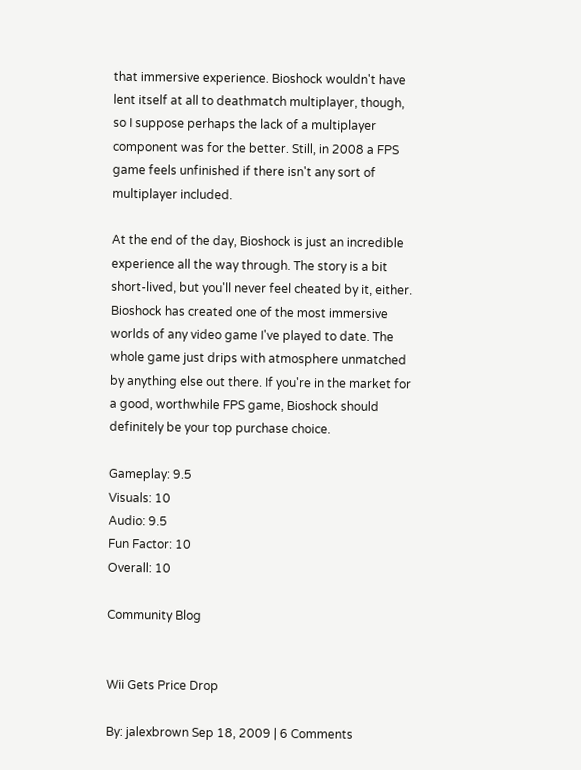that immersive experience. Bioshock wouldn't have lent itself at all to deathmatch multiplayer, though, so I suppose perhaps the lack of a multiplayer component was for the better. Still, in 2008 a FPS game feels unfinished if there isn't any sort of multiplayer included.

At the end of the day, Bioshock is just an incredible experience all the way through. The story is a bit short-lived, but you'll never feel cheated by it, either. Bioshock has created one of the most immersive worlds of any video game I've played to date. The whole game just drips with atmosphere unmatched by anything else out there. If you're in the market for a good, worthwhile FPS game, Bioshock should definitely be your top purchase choice.

Gameplay: 9.5
Visuals: 10
Audio: 9.5
Fun Factor: 10
Overall: 10

Community Blog


Wii Gets Price Drop

By: jalexbrown Sep 18, 2009 | 6 Comments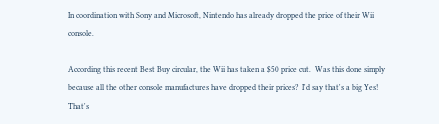In coordination with Sony and Microsoft, Nintendo has already dropped the price of their Wii console.

According this recent Best Buy circular, the Wii has taken a $50 price cut.  Was this done simply because all the other console manufactures have dropped their prices?  I'd say that's a big Yes!  That's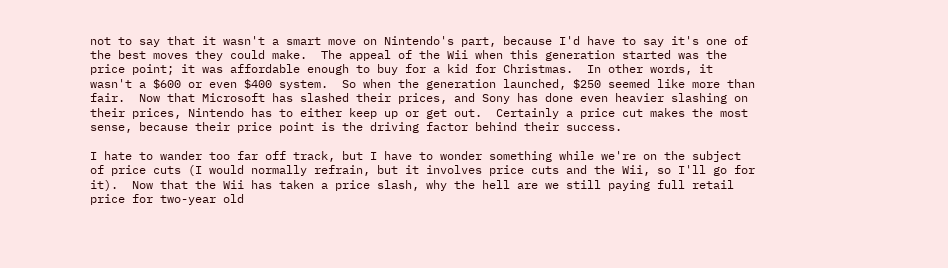not to say that it wasn't a smart move on Nintendo's part, because I'd have to say it's one of the best moves they could make.  The appeal of the Wii when this generation started was the price point; it was affordable enough to buy for a kid for Christmas.  In other words, it wasn't a $600 or even $400 system.  So when the generation launched, $250 seemed like more than fair.  Now that Microsoft has slashed their prices, and Sony has done even heavier slashing on their prices, Nintendo has to either keep up or get out.  Certainly a price cut makes the most sense, because their price point is the driving factor behind their success.

I hate to wander too far off track, but I have to wonder something while we're on the subject of price cuts (I would normally refrain, but it involves price cuts and the Wii, so I'll go for it).  Now that the Wii has taken a price slash, why the hell are we still paying full retail price for two-year old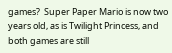games?  Super Paper Mario is now two years old, as is Twilight Princess, and both games are still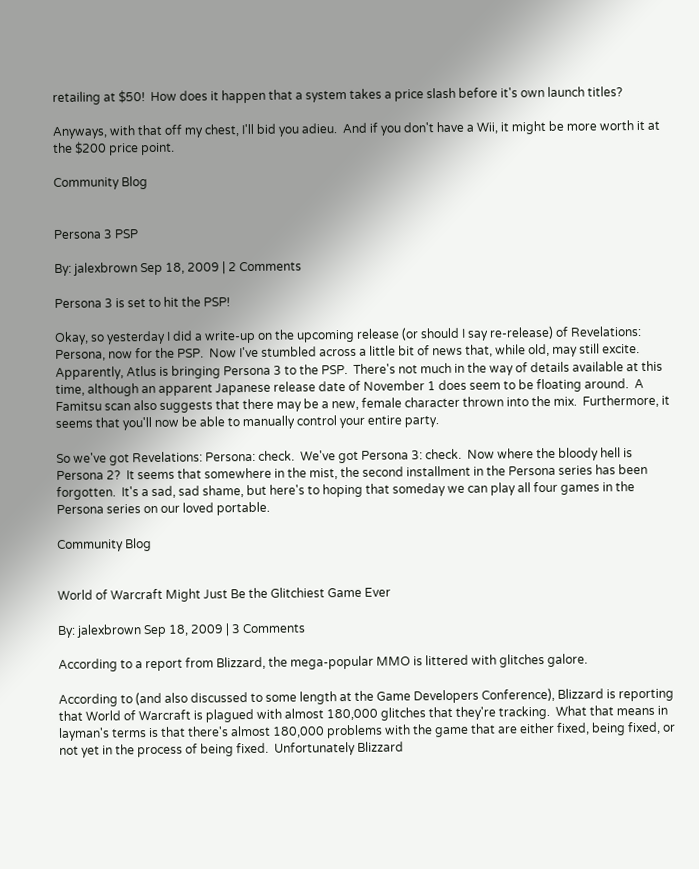retailing at $50!  How does it happen that a system takes a price slash before it's own launch titles?

Anyways, with that off my chest, I'll bid you adieu.  And if you don't have a Wii, it might be more worth it at the $200 price point.

Community Blog


Persona 3 PSP

By: jalexbrown Sep 18, 2009 | 2 Comments

Persona 3 is set to hit the PSP!

Okay, so yesterday I did a write-up on the upcoming release (or should I say re-release) of Revelations: Persona, now for the PSP.  Now I've stumbled across a little bit of news that, while old, may still excite.  Apparently, Atlus is bringing Persona 3 to the PSP.  There's not much in the way of details available at this time, although an apparent Japanese release date of November 1 does seem to be floating around.  A Famitsu scan also suggests that there may be a new, female character thrown into the mix.  Furthermore, it seems that you'll now be able to manually control your entire party.

So we've got Revelations: Persona: check.  We've got Persona 3: check.  Now where the bloody hell is Persona 2?  It seems that somewhere in the mist, the second installment in the Persona series has been forgotten.  It's a sad, sad shame, but here's to hoping that someday we can play all four games in the Persona series on our loved portable.

Community Blog


World of Warcraft Might Just Be the Glitchiest Game Ever

By: jalexbrown Sep 18, 2009 | 3 Comments

According to a report from Blizzard, the mega-popular MMO is littered with glitches galore.

According to (and also discussed to some length at the Game Developers Conference), Blizzard is reporting that World of Warcraft is plagued with almost 180,000 glitches that they're tracking.  What that means in layman's terms is that there's almost 180,000 problems with the game that are either fixed, being fixed, or not yet in the process of being fixed.  Unfortunately Blizzard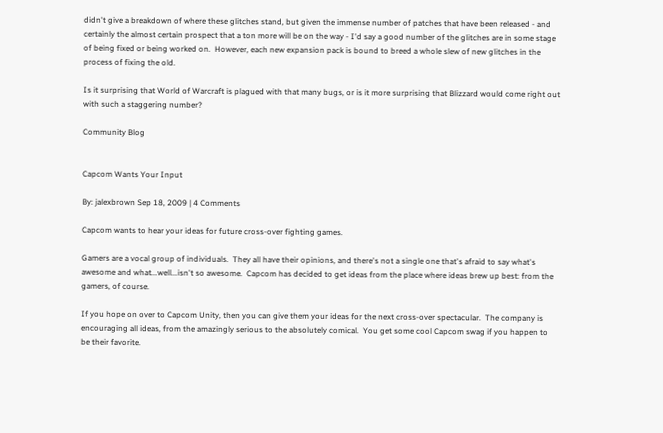didn't give a breakdown of where these glitches stand, but given the immense number of patches that have been released - and certainly the almost certain prospect that a ton more will be on the way - I'd say a good number of the glitches are in some stage of being fixed or being worked on.  However, each new expansion pack is bound to breed a whole slew of new glitches in the process of fixing the old.

Is it surprising that World of Warcraft is plagued with that many bugs, or is it more surprising that Blizzard would come right out with such a staggering number?

Community Blog


Capcom Wants Your Input

By: jalexbrown Sep 18, 2009 | 4 Comments

Capcom wants to hear your ideas for future cross-over fighting games.

Gamers are a vocal group of individuals.  They all have their opinions, and there's not a single one that's afraid to say what's awesome and what...well...isn't so awesome.  Capcom has decided to get ideas from the place where ideas brew up best: from the gamers, of course.

If you hope on over to Capcom Unity, then you can give them your ideas for the next cross-over spectacular.  The company is encouraging all ideas, from the amazingly serious to the absolutely comical.  You get some cool Capcom swag if you happen to be their favorite.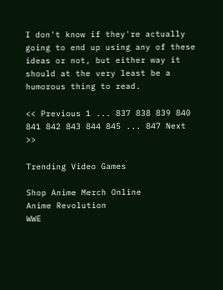I don't know if they're actually going to end up using any of these ideas or not, but either way it should at the very least be a humorous thing to read.

<< Previous 1 ... 837 838 839 840 841 842 843 844 845 ... 847 Next >>

Trending Video Games

Shop Anime Merch Online
Anime Revolution
WWE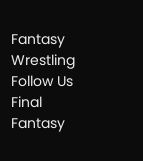Fantasy Wrestling
Follow Us
Final Fantasy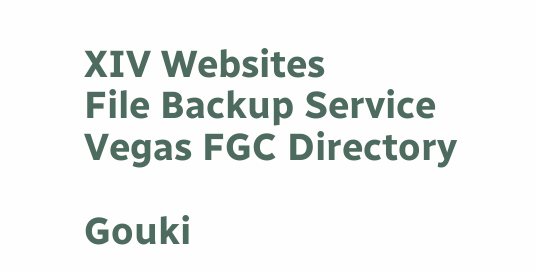XIV Websites
File Backup Service
Vegas FGC Directory

Gouki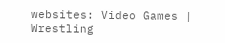websites: Video Games | Wrestling